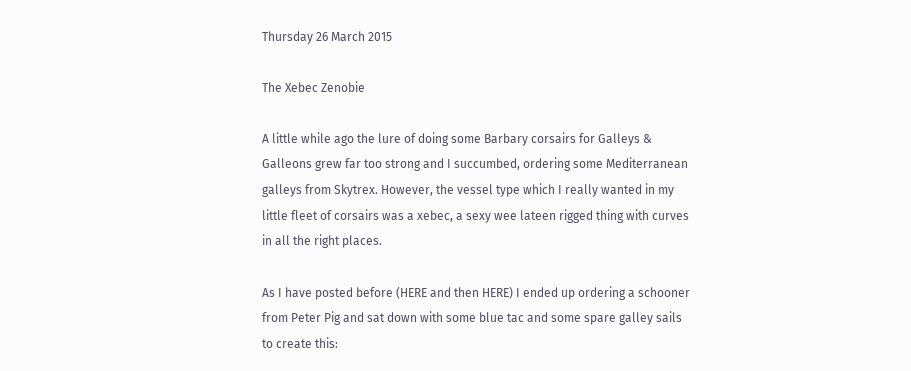Thursday 26 March 2015

The Xebec Zenobie

A little while ago the lure of doing some Barbary corsairs for Galleys & Galleons grew far too strong and I succumbed, ordering some Mediterranean galleys from Skytrex. However, the vessel type which I really wanted in my little fleet of corsairs was a xebec, a sexy wee lateen rigged thing with curves in all the right places.

As I have posted before (HERE and then HERE) I ended up ordering a schooner from Peter Pig and sat down with some blue tac and some spare galley sails to create this: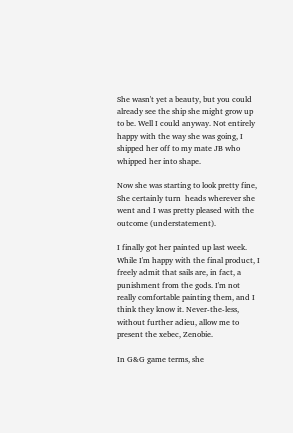She wasn't yet a beauty, but you could already see the ship she might grow up to be. Well I could anyway. Not entirely happy with the way she was going, I shipped her off to my mate JB who whipped her into shape.

Now she was starting to look pretty fine, She certainly turn  heads wherever she went and I was pretty pleased with the outcome (understatement).

I finally got her painted up last week. While I'm happy with the final product, I freely admit that sails are, in fact, a punishment from the gods. I'm not really comfortable painting them, and I think they know it. Never-the-less, without further adieu, allow me to present the xebec, Zenobie.

In G&G game terms, she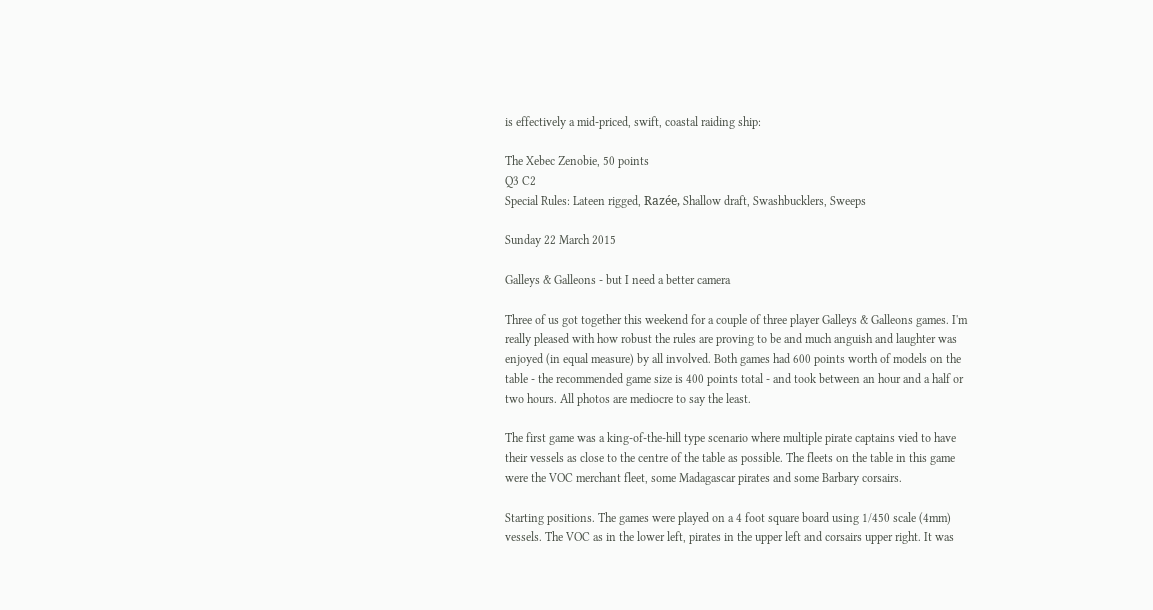is effectively a mid-priced, swift, coastal raiding ship:

The Xebec Zenobie, 50 points
Q3 C2
Special Rules: Lateen rigged, Razée, Shallow draft, Swashbucklers, Sweeps

Sunday 22 March 2015

Galleys & Galleons - but I need a better camera

Three of us got together this weekend for a couple of three player Galleys & Galleons games. I'm really pleased with how robust the rules are proving to be and much anguish and laughter was enjoyed (in equal measure) by all involved. Both games had 600 points worth of models on the table - the recommended game size is 400 points total - and took between an hour and a half or two hours. All photos are mediocre to say the least.

The first game was a king-of-the-hill type scenario where multiple pirate captains vied to have their vessels as close to the centre of the table as possible. The fleets on the table in this game were the VOC merchant fleet, some Madagascar pirates and some Barbary corsairs.

Starting positions. The games were played on a 4 foot square board using 1/450 scale (4mm) vessels. The VOC as in the lower left, pirates in the upper left and corsairs upper right. It was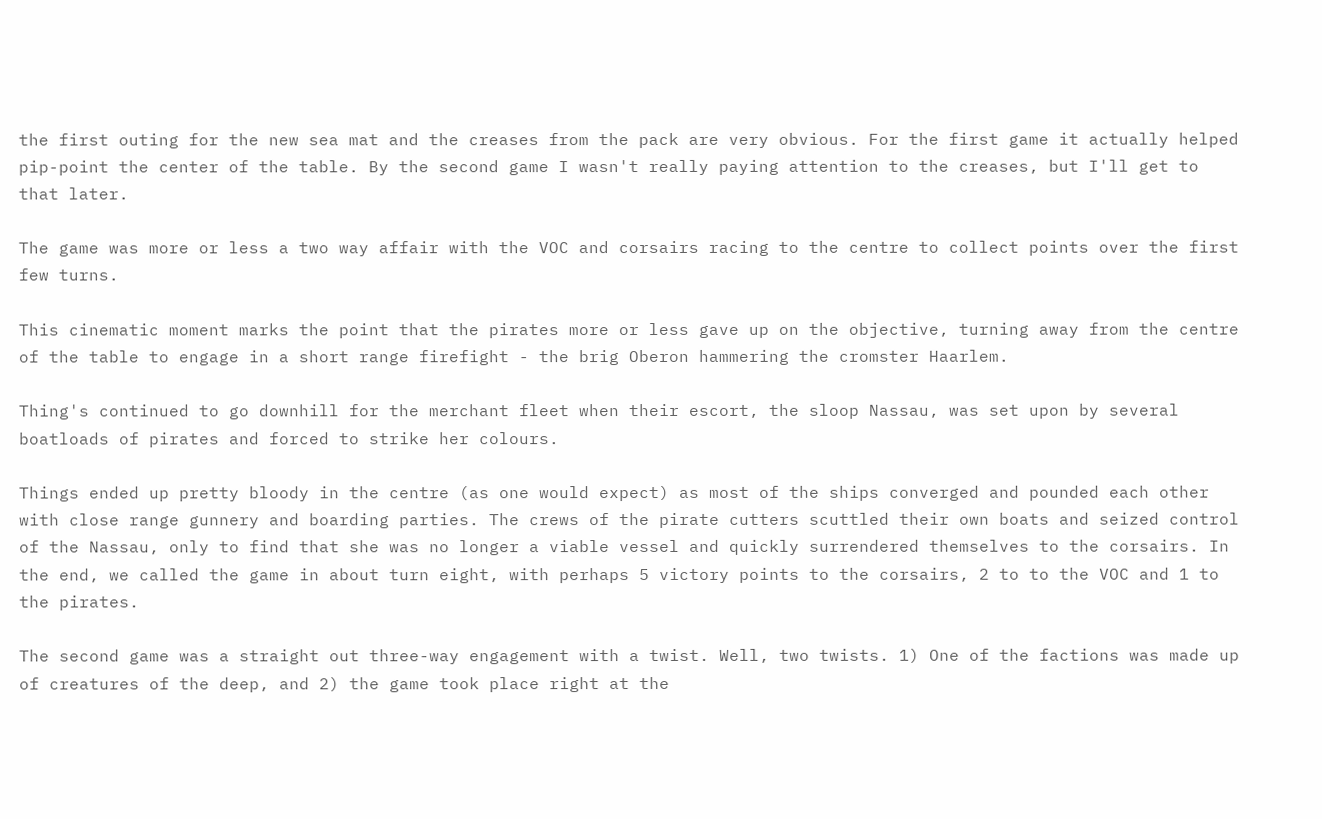the first outing for the new sea mat and the creases from the pack are very obvious. For the first game it actually helped pip-point the center of the table. By the second game I wasn't really paying attention to the creases, but I'll get to that later.

The game was more or less a two way affair with the VOC and corsairs racing to the centre to collect points over the first few turns.

This cinematic moment marks the point that the pirates more or less gave up on the objective, turning away from the centre of the table to engage in a short range firefight - the brig Oberon hammering the cromster Haarlem.

Thing's continued to go downhill for the merchant fleet when their escort, the sloop Nassau, was set upon by several boatloads of pirates and forced to strike her colours.

Things ended up pretty bloody in the centre (as one would expect) as most of the ships converged and pounded each other with close range gunnery and boarding parties. The crews of the pirate cutters scuttled their own boats and seized control of the Nassau, only to find that she was no longer a viable vessel and quickly surrendered themselves to the corsairs. In the end, we called the game in about turn eight, with perhaps 5 victory points to the corsairs, 2 to to the VOC and 1 to the pirates.

The second game was a straight out three-way engagement with a twist. Well, two twists. 1) One of the factions was made up of creatures of the deep, and 2) the game took place right at the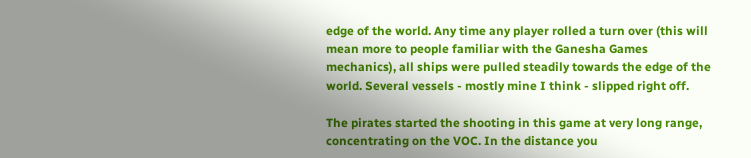edge of the world. Any time any player rolled a turn over (this will mean more to people familiar with the Ganesha Games mechanics), all ships were pulled steadily towards the edge of the world. Several vessels - mostly mine I think - slipped right off.

The pirates started the shooting in this game at very long range, concentrating on the VOC. In the distance you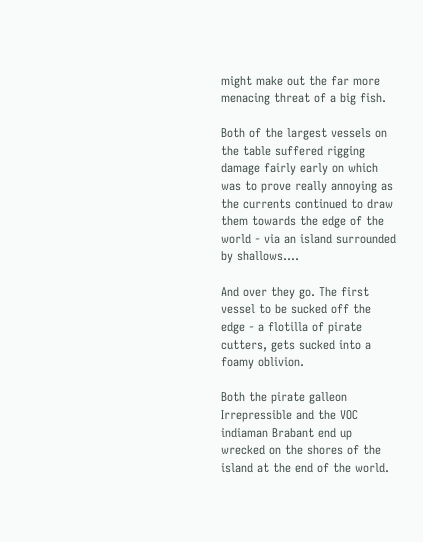might make out the far more menacing threat of a big fish.

Both of the largest vessels on the table suffered rigging damage fairly early on which was to prove really annoying as the currents continued to draw them towards the edge of the world - via an island surrounded by shallows....

And over they go. The first vessel to be sucked off the edge - a flotilla of pirate cutters, gets sucked into a foamy oblivion.

Both the pirate galleon Irrepressible and the VOC indiaman Brabant end up wrecked on the shores of the island at the end of the world.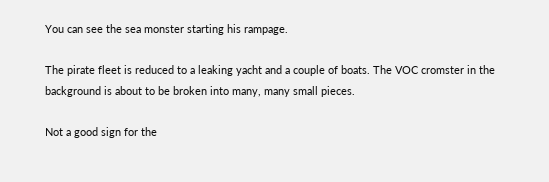You can see the sea monster starting his rampage.

The pirate fleet is reduced to a leaking yacht and a couple of boats. The VOC cromster in the background is about to be broken into many, many small pieces.

Not a good sign for the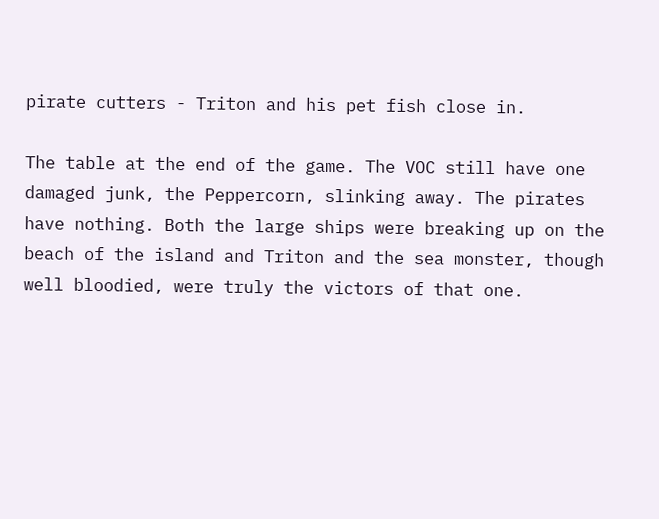pirate cutters - Triton and his pet fish close in.

The table at the end of the game. The VOC still have one damaged junk, the Peppercorn, slinking away. The pirates have nothing. Both the large ships were breaking up on the beach of the island and Triton and the sea monster, though well bloodied, were truly the victors of that one.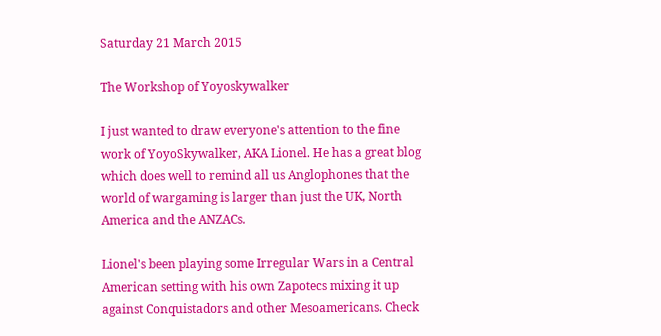Saturday 21 March 2015

The Workshop of Yoyoskywalker

I just wanted to draw everyone's attention to the fine work of YoyoSkywalker, AKA Lionel. He has a great blog which does well to remind all us Anglophones that the world of wargaming is larger than just the UK, North America and the ANZACs.

Lionel's been playing some Irregular Wars in a Central American setting with his own Zapotecs mixing it up against Conquistadors and other Mesoamericans. Check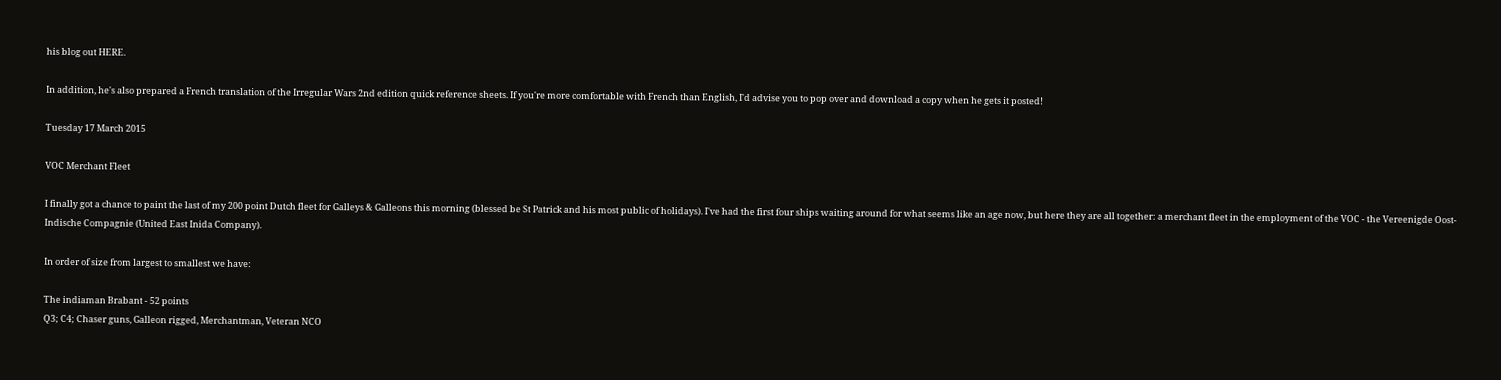his blog out HERE.

In addition, he's also prepared a French translation of the Irregular Wars 2nd edition quick reference sheets. If you're more comfortable with French than English, I'd advise you to pop over and download a copy when he gets it posted!

Tuesday 17 March 2015

VOC Merchant Fleet

I finally got a chance to paint the last of my 200 point Dutch fleet for Galleys & Galleons this morning (blessed be St Patrick and his most public of holidays). I've had the first four ships waiting around for what seems like an age now, but here they are all together: a merchant fleet in the employment of the VOC - the Vereenigde Oost-Indische Compagnie (United East Inida Company).

In order of size from largest to smallest we have:

The indiaman Brabant - 52 points
Q3; C4; Chaser guns, Galleon rigged, Merchantman, Veteran NCO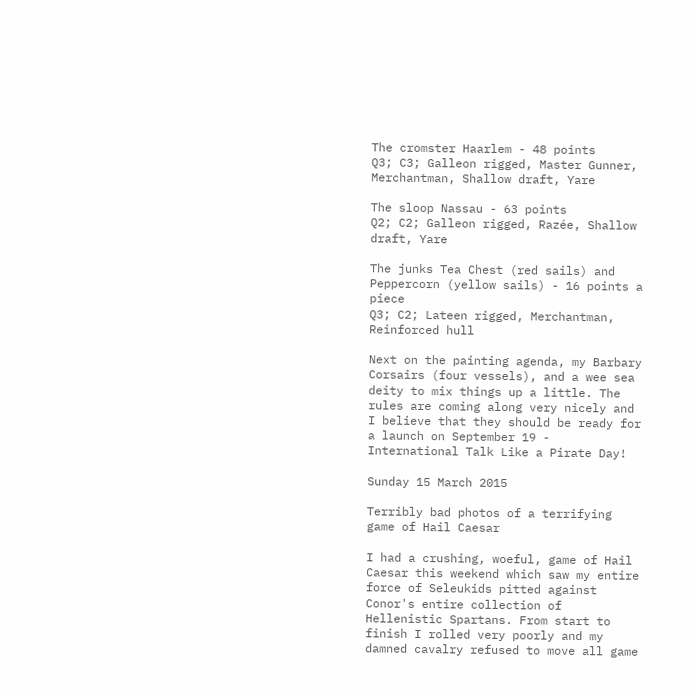The cromster Haarlem - 48 points
Q3; C3; Galleon rigged, Master Gunner, Merchantman, Shallow draft, Yare

The sloop Nassau - 63 points
Q2; C2; Galleon rigged, Razée, Shallow draft, Yare

The junks Tea Chest (red sails) and Peppercorn (yellow sails) - 16 points a piece
Q3; C2; Lateen rigged, Merchantman, Reinforced hull

Next on the painting agenda, my Barbary Corsairs (four vessels), and a wee sea deity to mix things up a little. The rules are coming along very nicely and I believe that they should be ready for a launch on September 19 - International Talk Like a Pirate Day!

Sunday 15 March 2015

Terribly bad photos of a terrifying game of Hail Caesar

I had a crushing, woeful, game of Hail Caesar this weekend which saw my entire force of Seleukids pitted against Conor's entire collection of Hellenistic Spartans. From start to finish I rolled very poorly and my damned cavalry refused to move all game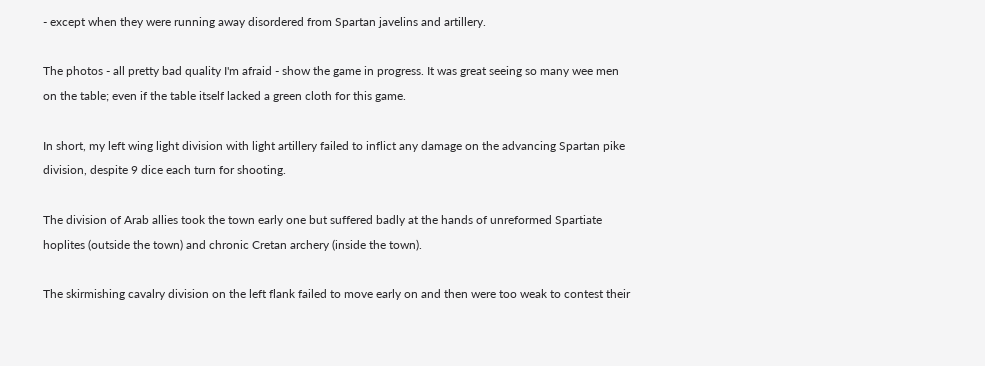- except when they were running away disordered from Spartan javelins and artillery.

The photos - all pretty bad quality I'm afraid - show the game in progress. It was great seeing so many wee men on the table; even if the table itself lacked a green cloth for this game.

In short, my left wing light division with light artillery failed to inflict any damage on the advancing Spartan pike division, despite 9 dice each turn for shooting.

The division of Arab allies took the town early one but suffered badly at the hands of unreformed Spartiate hoplites (outside the town) and chronic Cretan archery (inside the town).

The skirmishing cavalry division on the left flank failed to move early on and then were too weak to contest their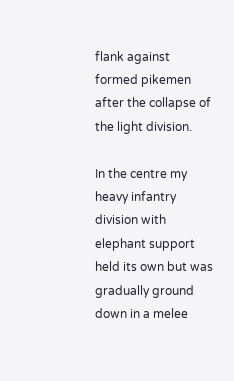flank against formed pikemen after the collapse of the light division.

In the centre my heavy infantry division with elephant support held its own but was gradually ground down in a melee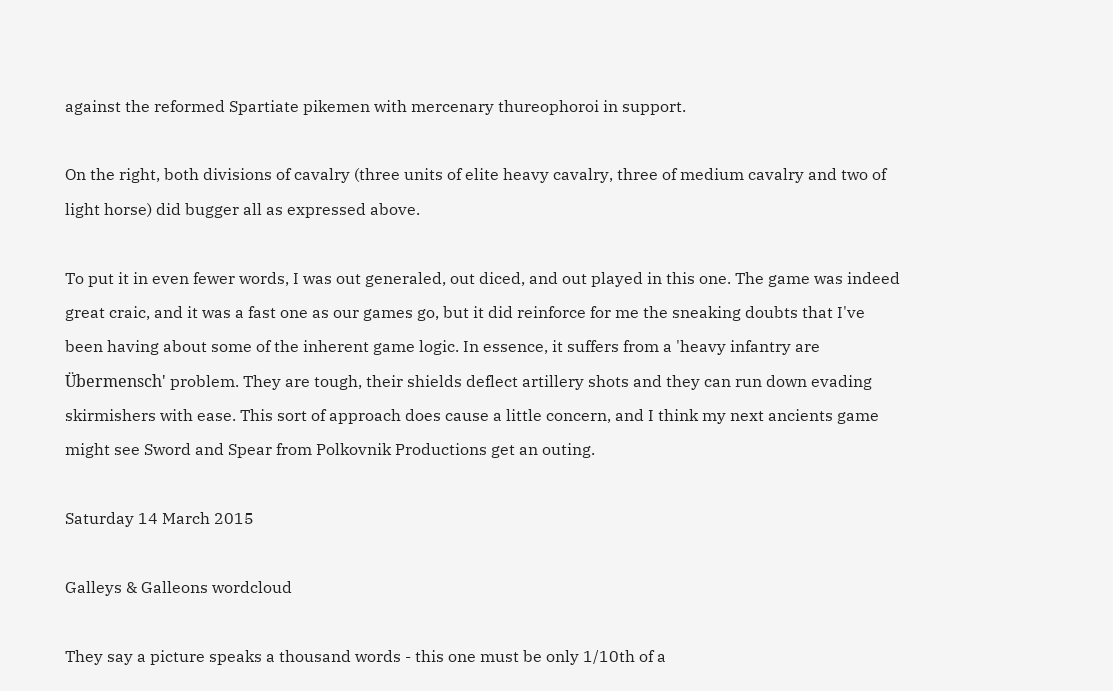against the reformed Spartiate pikemen with mercenary thureophoroi in support.

On the right, both divisions of cavalry (three units of elite heavy cavalry, three of medium cavalry and two of light horse) did bugger all as expressed above.

To put it in even fewer words, I was out generaled, out diced, and out played in this one. The game was indeed great craic, and it was a fast one as our games go, but it did reinforce for me the sneaking doubts that I've been having about some of the inherent game logic. In essence, it suffers from a 'heavy infantry are Übermensch' problem. They are tough, their shields deflect artillery shots and they can run down evading skirmishers with ease. This sort of approach does cause a little concern, and I think my next ancients game might see Sword and Spear from Polkovnik Productions get an outing.

Saturday 14 March 2015

Galleys & Galleons wordcloud

They say a picture speaks a thousand words - this one must be only 1/10th of a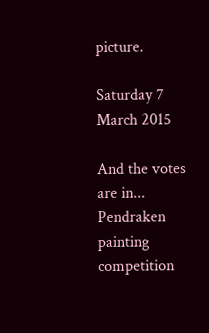picture.

Saturday 7 March 2015

And the votes are in... Pendraken painting competition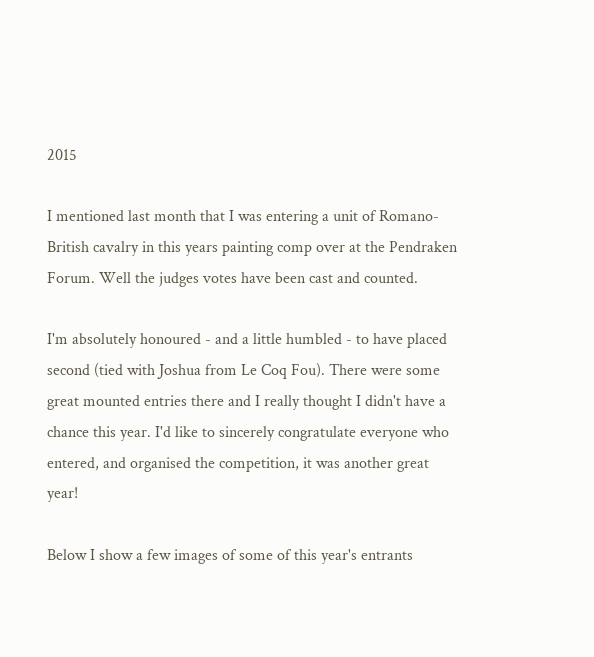2015

I mentioned last month that I was entering a unit of Romano-British cavalry in this years painting comp over at the Pendraken Forum. Well the judges votes have been cast and counted.

I'm absolutely honoured - and a little humbled - to have placed second (tied with Joshua from Le Coq Fou). There were some great mounted entries there and I really thought I didn't have a chance this year. I'd like to sincerely congratulate everyone who entered, and organised the competition, it was another great year!

Below I show a few images of some of this year's entrants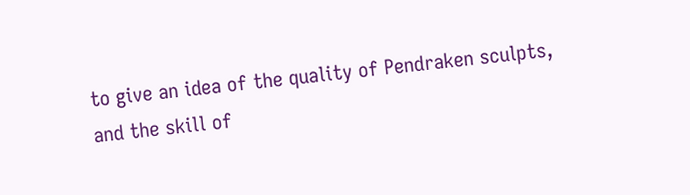to give an idea of the quality of Pendraken sculpts, and the skill of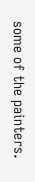some of the painters.